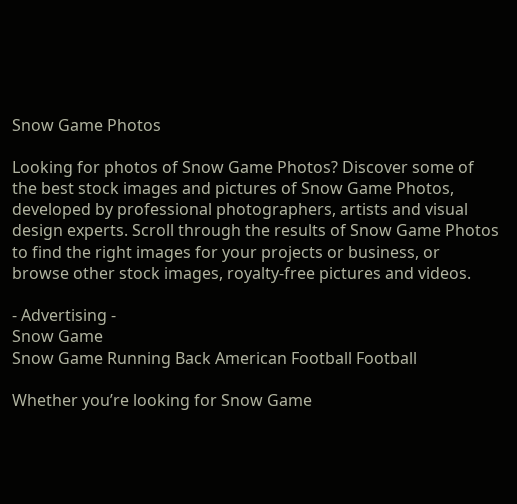Snow Game Photos

Looking for photos of Snow Game Photos? Discover some of the best stock images and pictures of Snow Game Photos, developed by professional photographers, artists and visual design experts. Scroll through the results of Snow Game Photos to find the right images for your projects or business, or browse other stock images, royalty-free pictures and videos.

- Advertising -
Snow Game
Snow Game Running Back American Football Football

Whether you’re looking for Snow Game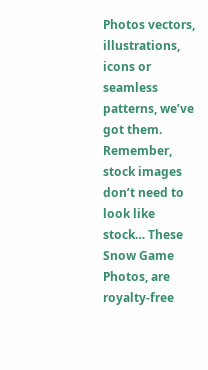Photos vectors, illustrations, icons or seamless patterns, we’ve got them. Remember, stock images don’t need to look like stock… These Snow Game Photos, are royalty-free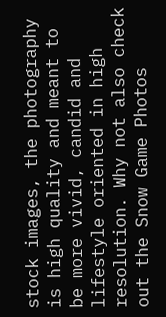stock images, the photography is high quality and meant to be more vivid, candid and lifestyle oriented in high resolution. Why not also check out the Snow Game Photos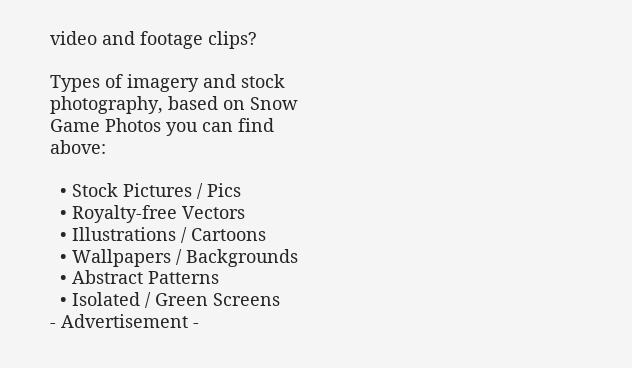video and footage clips?

Types of imagery and stock photography, based on Snow Game Photos you can find above:

  • Stock Pictures / Pics
  • Royalty-free Vectors
  • Illustrations / Cartoons
  • Wallpapers / Backgrounds
  • Abstract Patterns
  • Isolated / Green Screens
- Advertisement -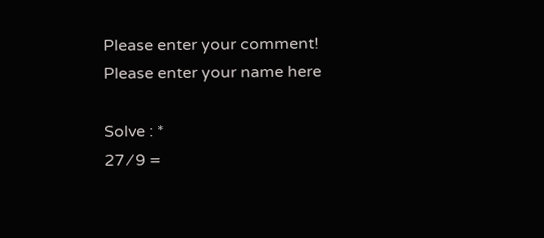Please enter your comment!
Please enter your name here

Solve : *
27 ⁄ 9 =